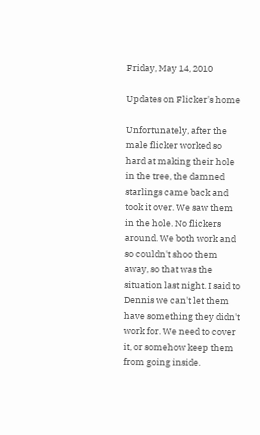Friday, May 14, 2010

Updates on Flicker's home

Unfortunately, after the male flicker worked so hard at making their hole in the tree, the damned starlings came back and took it over. We saw them in the hole. No flickers around. We both work and so couldn't shoo them away, so that was the situation last night. I said to Dennis we can't let them have something they didn't work for. We need to cover it, or somehow keep them from going inside.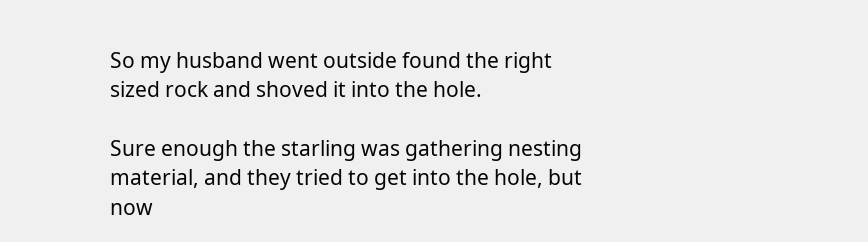So my husband went outside found the right sized rock and shoved it into the hole.

Sure enough the starling was gathering nesting material, and they tried to get into the hole, but now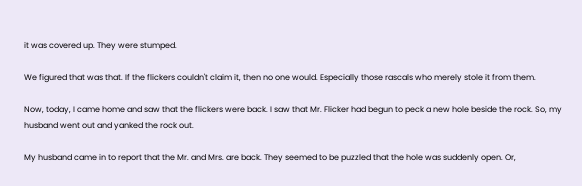it was covered up. They were stumped.

We figured that was that. If the flickers couldn't claim it, then no one would. Especially those rascals who merely stole it from them.

Now, today, I came home and saw that the flickers were back. I saw that Mr. Flicker had begun to peck a new hole beside the rock. So, my husband went out and yanked the rock out.

My husband came in to report that the Mr. and Mrs. are back. They seemed to be puzzled that the hole was suddenly open. Or,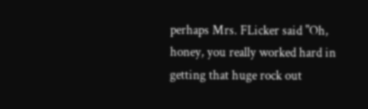perhaps Mrs. FLicker said "Oh, honey, you really worked hard in getting that huge rock out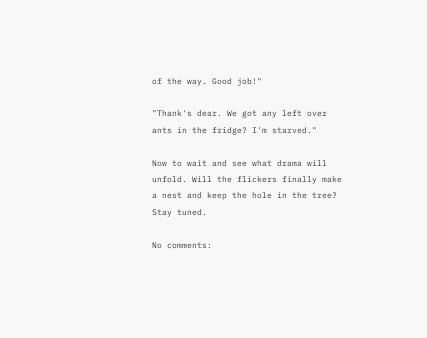of the way. Good job!"

"Thank's dear. We got any left over ants in the fridge? I'm starved."

Now to wait and see what drama will unfold. Will the flickers finally make a nest and keep the hole in the tree? Stay tuned.

No comments: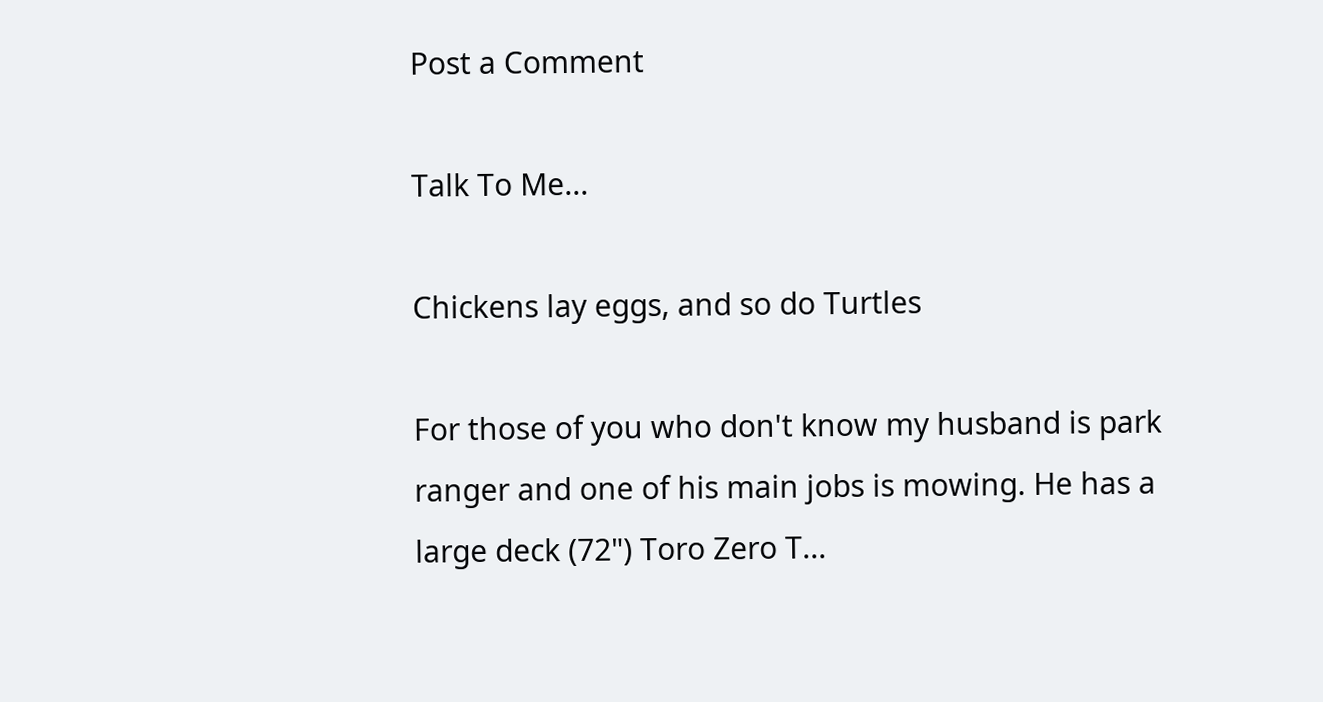Post a Comment

Talk To Me...

Chickens lay eggs, and so do Turtles

For those of you who don't know my husband is park ranger and one of his main jobs is mowing. He has a large deck (72") Toro Zero T...